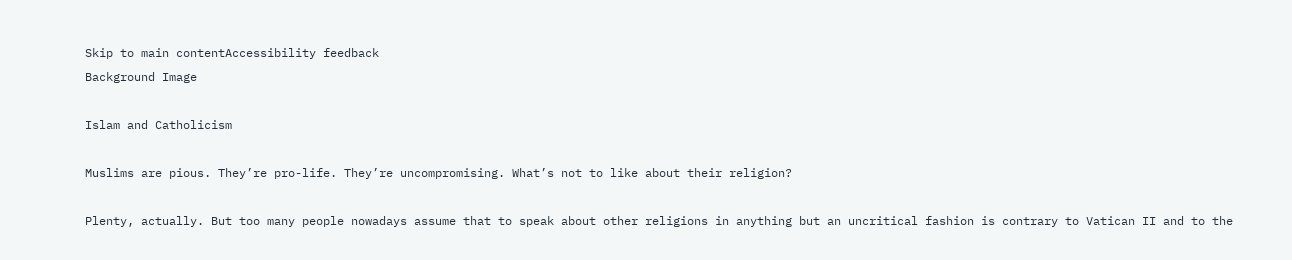Skip to main contentAccessibility feedback
Background Image

Islam and Catholicism

Muslims are pious. They’re pro-life. They’re uncompromising. What’s not to like about their religion?

Plenty, actually. But too many people nowadays assume that to speak about other religions in anything but an uncritical fashion is contrary to Vatican II and to the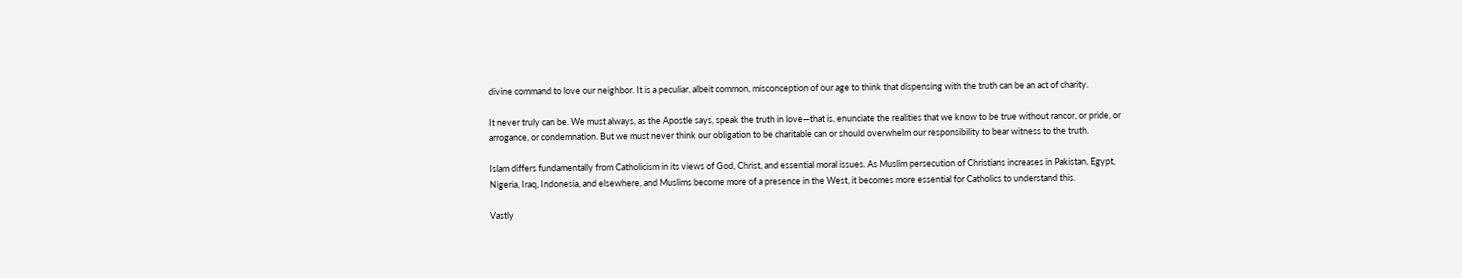divine command to love our neighbor. It is a peculiar, albeit common, misconception of our age to think that dispensing with the truth can be an act of charity.

It never truly can be. We must always, as the Apostle says, speak the truth in love—that is, enunciate the realities that we know to be true without rancor, or pride, or arrogance, or condemnation. But we must never think our obligation to be charitable can or should overwhelm our responsibility to bear witness to the truth.

Islam differs fundamentally from Catholicism in its views of God, Christ, and essential moral issues. As Muslim persecution of Christians increases in Pakistan, Egypt, Nigeria, Iraq, Indonesia, and elsewhere, and Muslims become more of a presence in the West, it becomes more essential for Catholics to understand this.

Vastly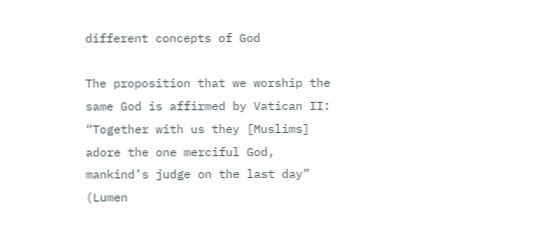different concepts of God

The proposition that we worship the same God is affirmed by Vatican II: “Together with us they [Muslims] adore the one merciful God, mankind’s judge on the last day” (Lumen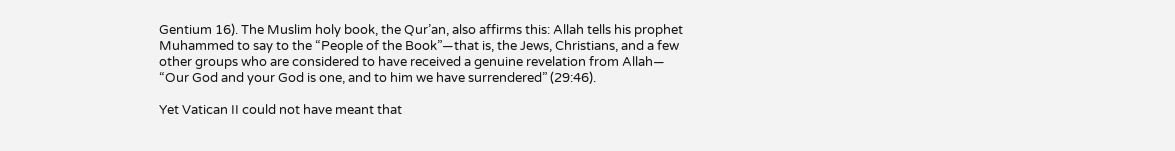Gentium 16). The Muslim holy book, the Qur’an, also affirms this: Allah tells his prophet Muhammed to say to the “People of the Book”—that is, the Jews, Christians, and a few other groups who are considered to have received a genuine revelation from Allah— “Our God and your God is one, and to him we have surrendered” (29:46).

Yet Vatican II could not have meant that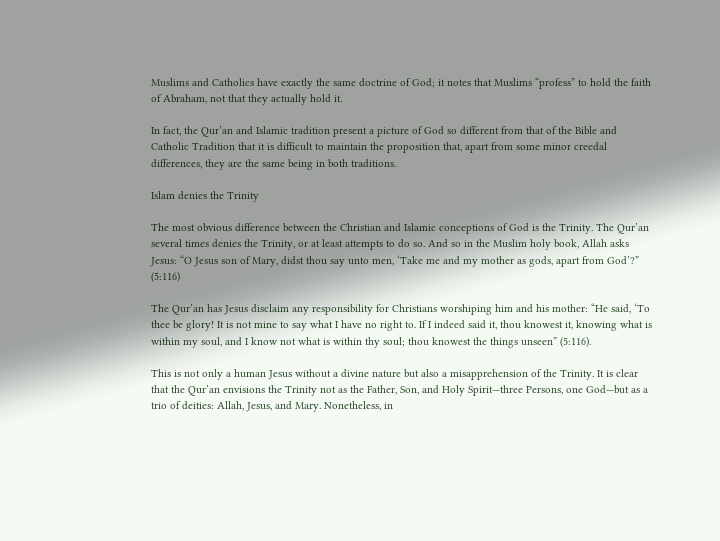Muslims and Catholics have exactly the same doctrine of God; it notes that Muslims “profess” to hold the faith of Abraham, not that they actually hold it.

In fact, the Qur’an and Islamic tradition present a picture of God so different from that of the Bible and Catholic Tradition that it is difficult to maintain the proposition that, apart from some minor creedal differences, they are the same being in both traditions.

Islam denies the Trinity

The most obvious difference between the Christian and Islamic conceptions of God is the Trinity. The Qur’an several times denies the Trinity, or at least attempts to do so. And so in the Muslim holy book, Allah asks Jesus: “O Jesus son of Mary, didst thou say unto men, ‘Take me and my mother as gods, apart from God’?” (5:116)

The Qur’an has Jesus disclaim any responsibility for Christians worshiping him and his mother: “He said, ‘To thee be glory! It is not mine to say what I have no right to. If I indeed said it, thou knowest it, knowing what is within my soul, and I know not what is within thy soul; thou knowest the things unseen” (5:116).

This is not only a human Jesus without a divine nature but also a misapprehension of the Trinity. It is clear that the Qur’an envisions the Trinity not as the Father, Son, and Holy Spirit—three Persons, one God—but as a trio of deities: Allah, Jesus, and Mary. Nonetheless, in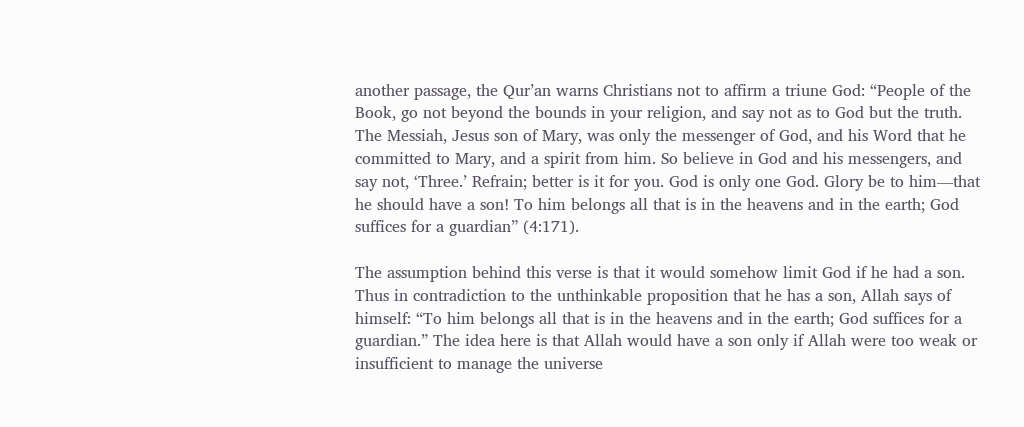another passage, the Qur’an warns Christians not to affirm a triune God: “People of the Book, go not beyond the bounds in your religion, and say not as to God but the truth. The Messiah, Jesus son of Mary, was only the messenger of God, and his Word that he committed to Mary, and a spirit from him. So believe in God and his messengers, and say not, ‘Three.’ Refrain; better is it for you. God is only one God. Glory be to him—that he should have a son! To him belongs all that is in the heavens and in the earth; God suffices for a guardian” (4:171).

The assumption behind this verse is that it would somehow limit God if he had a son. Thus in contradiction to the unthinkable proposition that he has a son, Allah says of himself: “To him belongs all that is in the heavens and in the earth; God suffices for a guardian.” The idea here is that Allah would have a son only if Allah were too weak or insufficient to manage the universe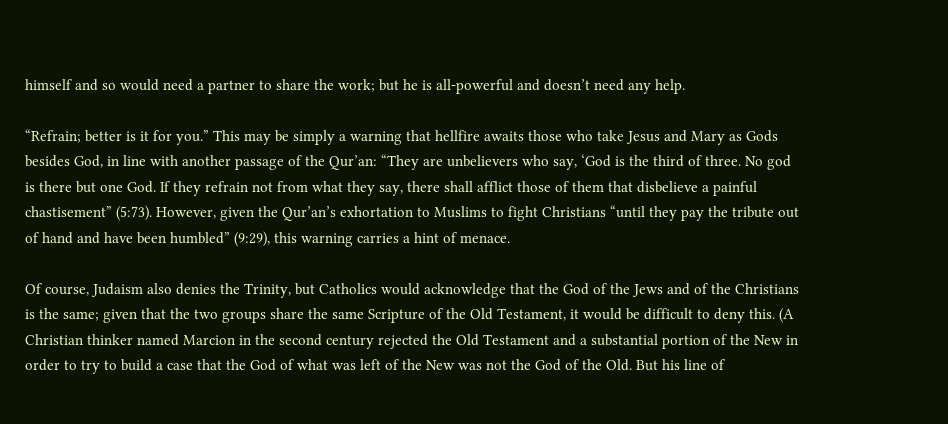himself and so would need a partner to share the work; but he is all-powerful and doesn’t need any help.

“Refrain; better is it for you.” This may be simply a warning that hellfire awaits those who take Jesus and Mary as Gods besides God, in line with another passage of the Qur’an: “They are unbelievers who say, ‘God is the third of three. No god is there but one God. If they refrain not from what they say, there shall afflict those of them that disbelieve a painful chastisement” (5:73). However, given the Qur’an’s exhortation to Muslims to fight Christians “until they pay the tribute out of hand and have been humbled” (9:29), this warning carries a hint of menace.

Of course, Judaism also denies the Trinity, but Catholics would acknowledge that the God of the Jews and of the Christians is the same; given that the two groups share the same Scripture of the Old Testament, it would be difficult to deny this. (A Christian thinker named Marcion in the second century rejected the Old Testament and a substantial portion of the New in order to try to build a case that the God of what was left of the New was not the God of the Old. But his line of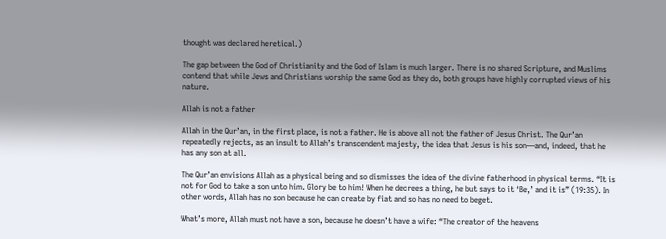thought was declared heretical.)

The gap between the God of Christianity and the God of Islam is much larger. There is no shared Scripture, and Muslims contend that while Jews and Christians worship the same God as they do, both groups have highly corrupted views of his nature.

Allah is not a father

Allah in the Qur’an, in the first place, is not a father. He is above all not the father of Jesus Christ. The Qur’an repeatedly rejects, as an insult to Allah’s transcendent majesty, the idea that Jesus is his son—and, indeed, that he has any son at all.

The Qur’an envisions Allah as a physical being and so dismisses the idea of the divine fatherhood in physical terms. “It is not for God to take a son unto him. Glory be to him! When he decrees a thing, he but says to it ‘Be,’ and it is” (19:35). In other words, Allah has no son because he can create by fiat and so has no need to beget.

What’s more, Allah must not have a son, because he doesn’t have a wife: “The creator of the heavens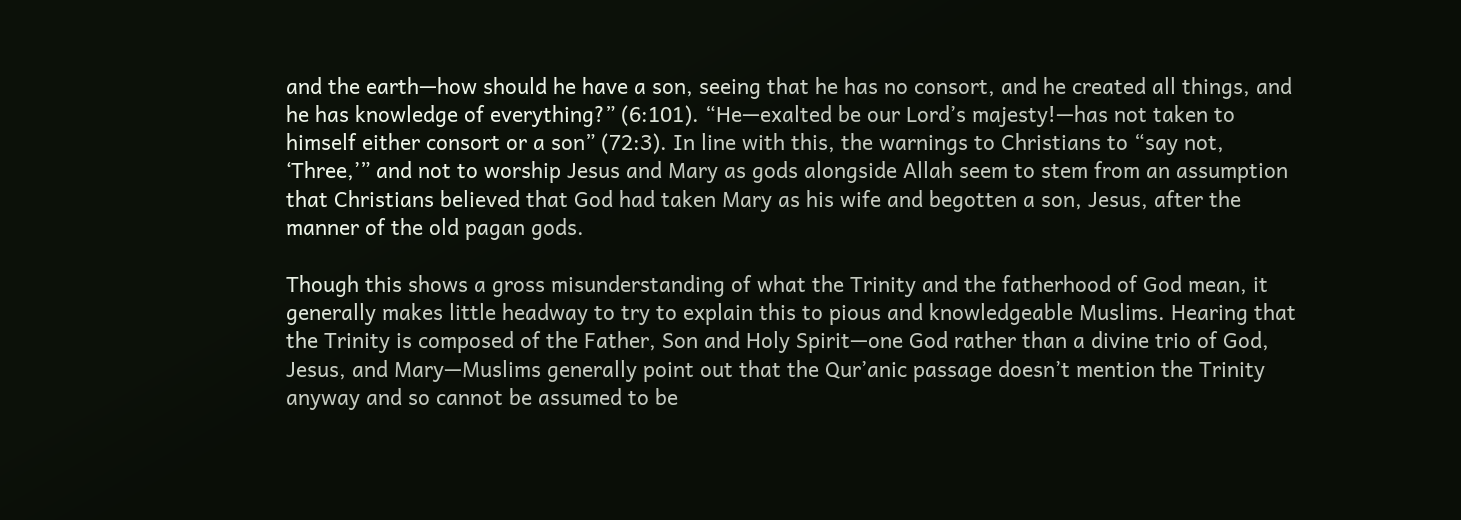and the earth—how should he have a son, seeing that he has no consort, and he created all things, and he has knowledge of everything?” (6:101). “He—exalted be our Lord’s majesty!—has not taken to himself either consort or a son” (72:3). In line with this, the warnings to Christians to “say not, ‘Three,’” and not to worship Jesus and Mary as gods alongside Allah seem to stem from an assumption that Christians believed that God had taken Mary as his wife and begotten a son, Jesus, after the manner of the old pagan gods.

Though this shows a gross misunderstanding of what the Trinity and the fatherhood of God mean, it generally makes little headway to try to explain this to pious and knowledgeable Muslims. Hearing that the Trinity is composed of the Father, Son and Holy Spirit—one God rather than a divine trio of God, Jesus, and Mary—Muslims generally point out that the Qur’anic passage doesn’t mention the Trinity anyway and so cannot be assumed to be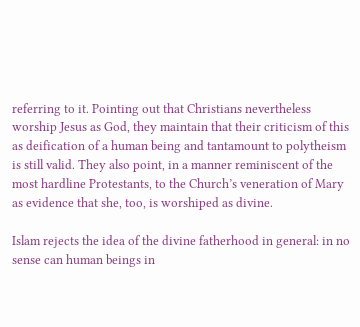referring to it. Pointing out that Christians nevertheless worship Jesus as God, they maintain that their criticism of this as deification of a human being and tantamount to polytheism is still valid. They also point, in a manner reminiscent of the most hardline Protestants, to the Church’s veneration of Mary as evidence that she, too, is worshiped as divine.

Islam rejects the idea of the divine fatherhood in general: in no sense can human beings in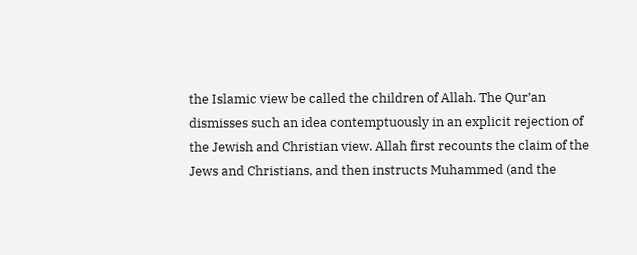the Islamic view be called the children of Allah. The Qur’an dismisses such an idea contemptuously in an explicit rejection of the Jewish and Christian view. Allah first recounts the claim of the Jews and Christians, and then instructs Muhammed (and the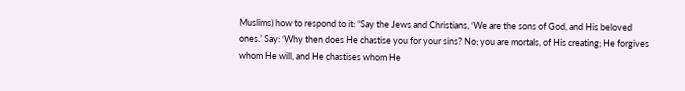Muslims) how to respond to it: “Say the Jews and Christians, ‘We are the sons of God, and His beloved ones.’ Say: ‘Why then does He chastise you for your sins? No; you are mortals, of His creating; He forgives whom He will, and He chastises whom He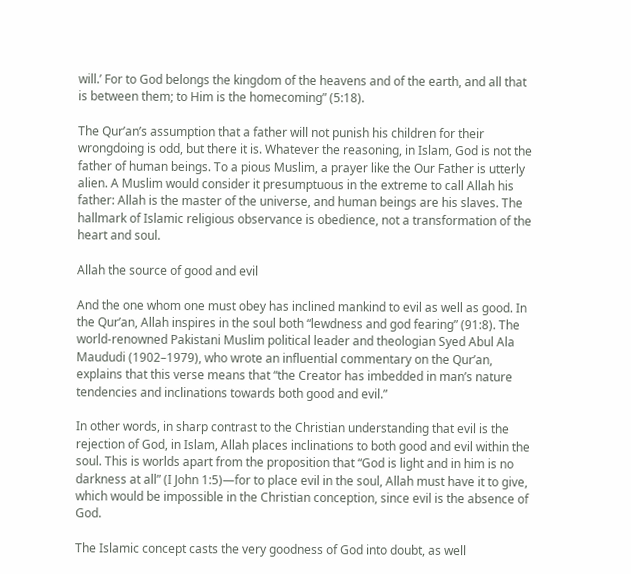will.’ For to God belongs the kingdom of the heavens and of the earth, and all that is between them; to Him is the homecoming” (5:18).

The Qur’an’s assumption that a father will not punish his children for their wrongdoing is odd, but there it is. Whatever the reasoning, in Islam, God is not the father of human beings. To a pious Muslim, a prayer like the Our Father is utterly alien. A Muslim would consider it presumptuous in the extreme to call Allah his father: Allah is the master of the universe, and human beings are his slaves. The hallmark of Islamic religious observance is obedience, not a transformation of the heart and soul.

Allah the source of good and evil

And the one whom one must obey has inclined mankind to evil as well as good. In the Qur’an, Allah inspires in the soul both “lewdness and god fearing” (91:8). The world-renowned Pakistani Muslim political leader and theologian Syed Abul Ala Maududi (1902–1979), who wrote an influential commentary on the Qur’an, explains that this verse means that “the Creator has imbedded in man’s nature tendencies and inclinations towards both good and evil.”

In other words, in sharp contrast to the Christian understanding that evil is the rejection of God, in Islam, Allah places inclinations to both good and evil within the soul. This is worlds apart from the proposition that “God is light and in him is no darkness at all” (I John 1:5)—for to place evil in the soul, Allah must have it to give, which would be impossible in the Christian conception, since evil is the absence of God.

The Islamic concept casts the very goodness of God into doubt, as well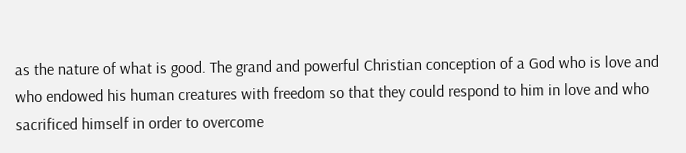as the nature of what is good. The grand and powerful Christian conception of a God who is love and who endowed his human creatures with freedom so that they could respond to him in love and who sacrificed himself in order to overcome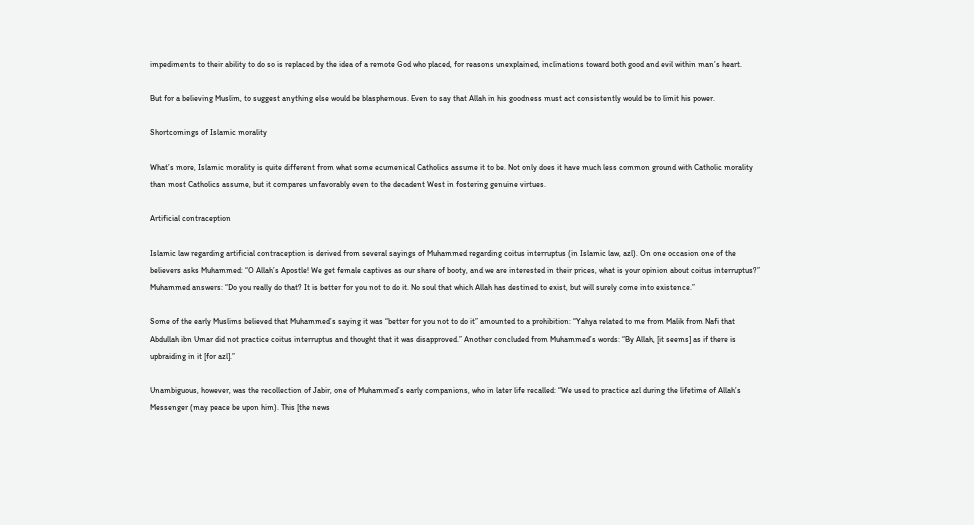impediments to their ability to do so is replaced by the idea of a remote God who placed, for reasons unexplained, inclinations toward both good and evil within man’s heart.

But for a believing Muslim, to suggest anything else would be blasphemous. Even to say that Allah in his goodness must act consistently would be to limit his power.

Shortcomings of Islamic morality

What’s more, Islamic morality is quite different from what some ecumenical Catholics assume it to be. Not only does it have much less common ground with Catholic morality than most Catholics assume, but it compares unfavorably even to the decadent West in fostering genuine virtues.

Artificial contraception

Islamic law regarding artificial contraception is derived from several sayings of Muhammed regarding coitus interruptus (in Islamic law, azl). On one occasion one of the believers asks Muhammed: “O Allah’s Apostle! We get female captives as our share of booty, and we are interested in their prices, what is your opinion about coitus interruptus?” Muhammed answers: “Do you really do that? It is better for you not to do it. No soul that which Allah has destined to exist, but will surely come into existence.”

Some of the early Muslims believed that Muhammed’s saying it was “better for you not to do it” amounted to a prohibition: “Yahya related to me from Malik from Nafi that Abdullah ibn Umar did not practice coitus interruptus and thought that it was disapproved.” Another concluded from Muhammed’s words: “By Allah, [it seems] as if there is upbraiding in it [for azl].”

Unambiguous, however, was the recollection of Jabir, one of Muhammed’s early companions, who in later life recalled: “We used to practice azl during the lifetime of Allah’s Messenger (may peace be upon him). This [the news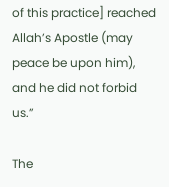of this practice] reached Allah’s Apostle (may peace be upon him), and he did not forbid us.”

The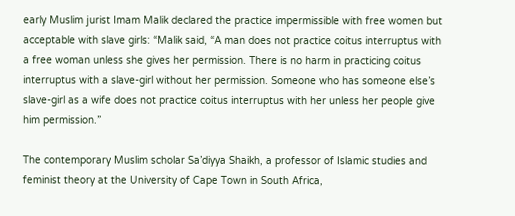early Muslim jurist Imam Malik declared the practice impermissible with free women but acceptable with slave girls: “Malik said, “A man does not practice coitus interruptus with a free woman unless she gives her permission. There is no harm in practicing coitus interruptus with a slave-girl without her permission. Someone who has someone else’s slave-girl as a wife does not practice coitus interruptus with her unless her people give him permission.”

The contemporary Muslim scholar Sa’diyya Shaikh, a professor of Islamic studies and feminist theory at the University of Cape Town in South Africa,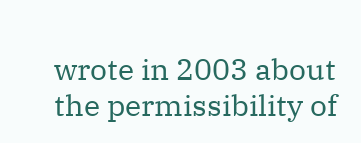wrote in 2003 about the permissibility of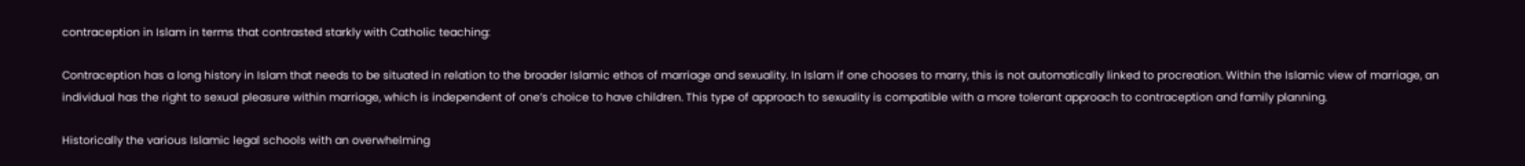contraception in Islam in terms that contrasted starkly with Catholic teaching:

Contraception has a long history in Islam that needs to be situated in relation to the broader Islamic ethos of marriage and sexuality. In Islam if one chooses to marry, this is not automatically linked to procreation. Within the Islamic view of marriage, an individual has the right to sexual pleasure within marriage, which is independent of one’s choice to have children. This type of approach to sexuality is compatible with a more tolerant approach to contraception and family planning.

Historically the various Islamic legal schools with an overwhelming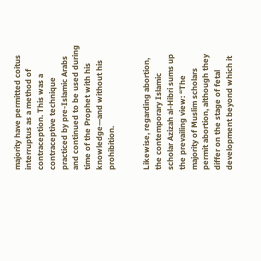majority have permitted coitus interruptus as a method of contraception. This was a contraceptive technique practiced by pre-Islamic Arabs and continued to be used during time of the Prophet with his knowledge—and without his prohibition.


Likewise, regarding abortion, the contemporary Islamic scholar Azizah al-Hibri sums up the prevailing view: “The majority of Muslim scholars permit abortion, although they differ on the stage of fetal development beyond which it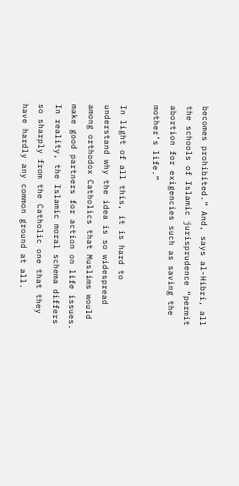becomes prohibited.” And, says al-Hibri, all the schools of Islamic jurisprudence “permit abortion for exigencies such as saving the mother’s life.”

In light of all this, it is hard to understand why the idea is so widespread among orthodox Catholics that Muslims would make good partners for action on life issues. In reality, the Islamic moral schema differs so sharply from the Catholic one that they have hardly any common ground at all.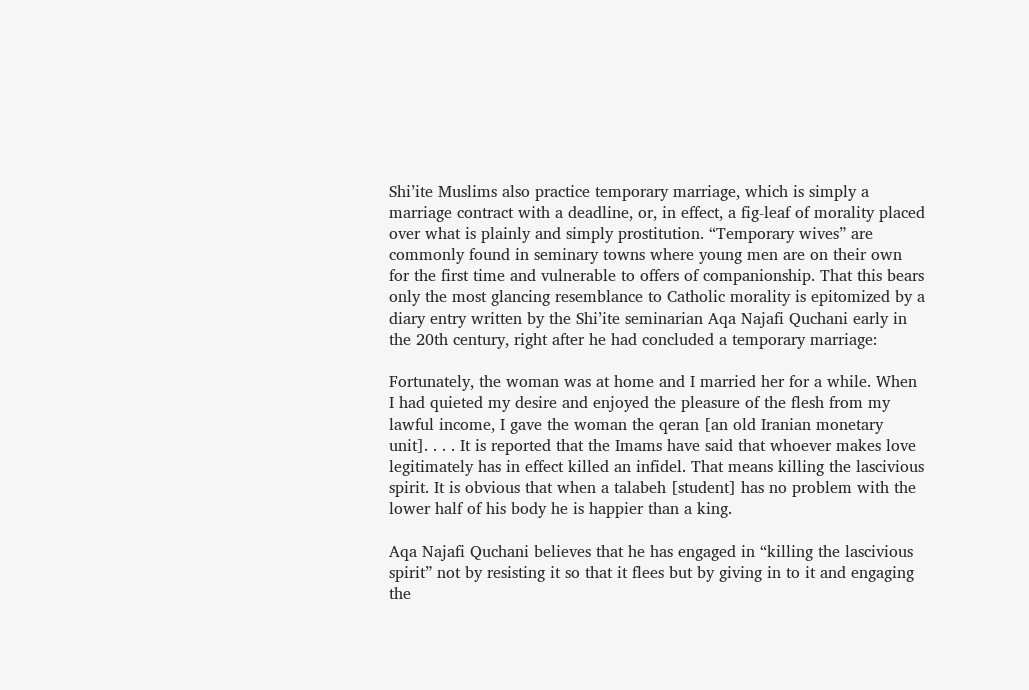Shi’ite Muslims also practice temporary marriage, which is simply a marriage contract with a deadline, or, in effect, a fig-leaf of morality placed over what is plainly and simply prostitution. “Temporary wives” are commonly found in seminary towns where young men are on their own for the first time and vulnerable to offers of companionship. That this bears only the most glancing resemblance to Catholic morality is epitomized by a diary entry written by the Shi’ite seminarian Aqa Najafi Quchani early in the 20th century, right after he had concluded a temporary marriage:

Fortunately, the woman was at home and I married her for a while. When I had quieted my desire and enjoyed the pleasure of the flesh from my lawful income, I gave the woman the qeran [an old Iranian monetary unit]. . . . It is reported that the Imams have said that whoever makes love legitimately has in effect killed an infidel. That means killing the lascivious spirit. It is obvious that when a talabeh [student] has no problem with the lower half of his body he is happier than a king.

Aqa Najafi Quchani believes that he has engaged in “killing the lascivious spirit” not by resisting it so that it flees but by giving in to it and engaging the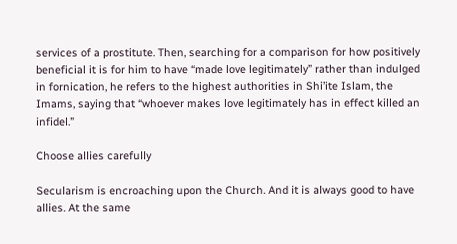services of a prostitute. Then, searching for a comparison for how positively beneficial it is for him to have “made love legitimately” rather than indulged in fornication, he refers to the highest authorities in Shi’ite Islam, the Imams, saying that “whoever makes love legitimately has in effect killed an infidel.”

Choose allies carefully

Secularism is encroaching upon the Church. And it is always good to have allies. At the same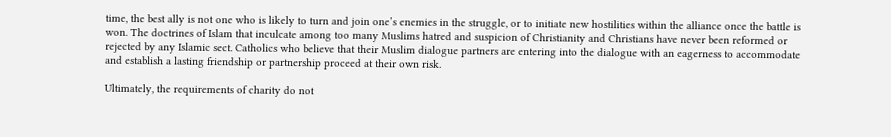time, the best ally is not one who is likely to turn and join one’s enemies in the struggle, or to initiate new hostilities within the alliance once the battle is won. The doctrines of Islam that inculcate among too many Muslims hatred and suspicion of Christianity and Christians have never been reformed or rejected by any Islamic sect. Catholics who believe that their Muslim dialogue partners are entering into the dialogue with an eagerness to accommodate and establish a lasting friendship or partnership proceed at their own risk.

Ultimately, the requirements of charity do not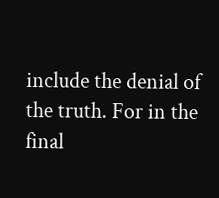include the denial of the truth. For in the final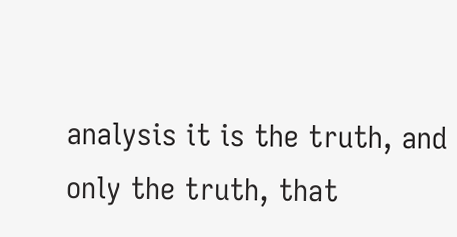analysis it is the truth, and only the truth, that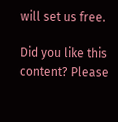will set us free.

Did you like this content? Please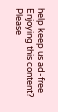help keep us ad-free
Enjoying this content?  Please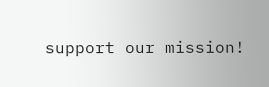support our mission!